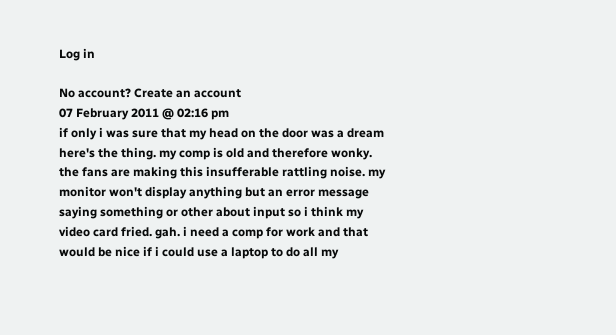Log in

No account? Create an account
07 February 2011 @ 02:16 pm
if only i was sure that my head on the door was a dream
here's the thing. my comp is old and therefore wonky. the fans are making this insufferable rattling noise. my monitor won't display anything but an error message saying something or other about input so i think my video card fried. gah. i need a comp for work and that would be nice if i could use a laptop to do all my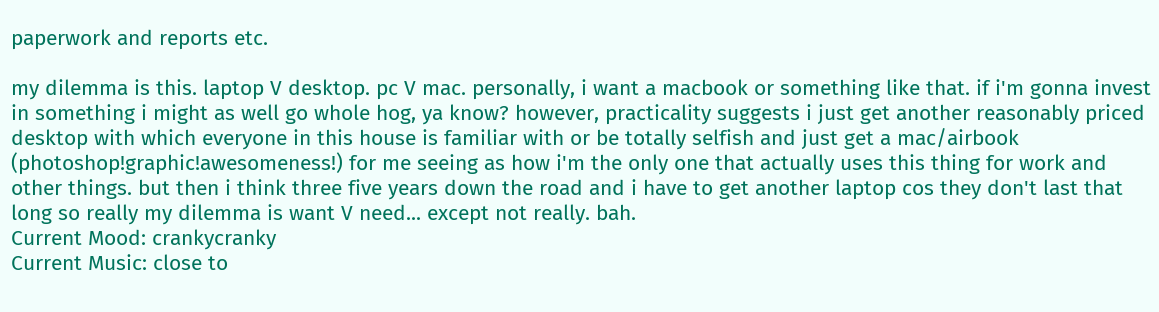paperwork and reports etc.

my dilemma is this. laptop V desktop. pc V mac. personally, i want a macbook or something like that. if i'm gonna invest in something i might as well go whole hog, ya know? however, practicality suggests i just get another reasonably priced desktop with which everyone in this house is familiar with or be totally selfish and just get a mac/airbook (photoshop!graphic!awesomeness!) for me seeing as how i'm the only one that actually uses this thing for work and other things. but then i think three five years down the road and i have to get another laptop cos they don't last that long so really my dilemma is want V need... except not really. bah.
Current Mood: crankycranky
Current Music: close to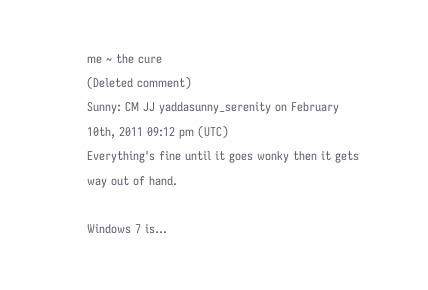me ~ the cure
(Deleted comment)
Sunny: CM JJ yaddasunny_serenity on February 10th, 2011 09:12 pm (UTC)
Everything's fine until it goes wonky then it gets way out of hand.

Windows 7 is...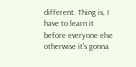different. Thing is, I have to learn it before everyone else otherwise it's gonna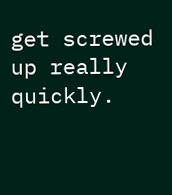get screwed up really quickly.